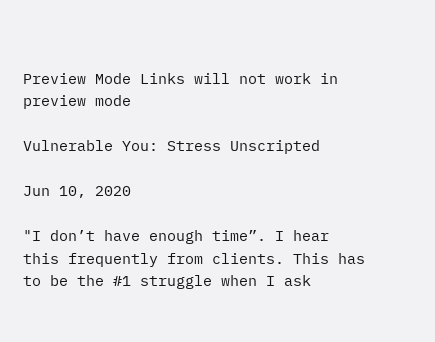Preview Mode Links will not work in preview mode

Vulnerable You: Stress Unscripted

Jun 10, 2020

"I don’t have enough time”. I hear this frequently from clients. This has to be the #1 struggle when I ask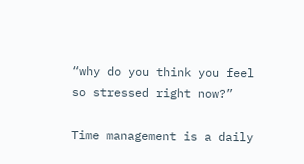“why do you think you feel so stressed right now?”

Time management is a daily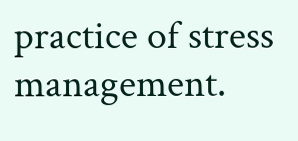practice of stress management.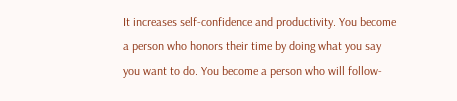It increases self-confidence and productivity. You become a person who honors their time by doing what you say you want to do. You become a person who will follow-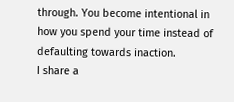through. You become intentional in how you spend your time instead of defaulting towards inaction.
I share a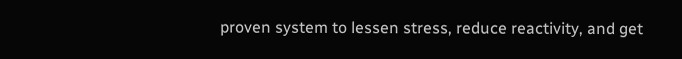proven system to lessen stress, reduce reactivity, and get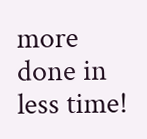more done in less time!